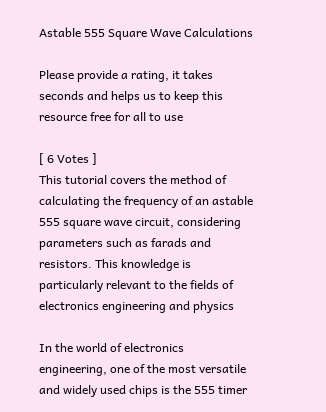Astable 555 Square Wave Calculations

Please provide a rating, it takes seconds and helps us to keep this resource free for all to use

[ 6 Votes ]
This tutorial covers the method of calculating the frequency of an astable 555 square wave circuit, considering parameters such as farads and resistors. This knowledge is particularly relevant to the fields of electronics engineering and physics

In the world of electronics engineering, one of the most versatile and widely used chips is the 555 timer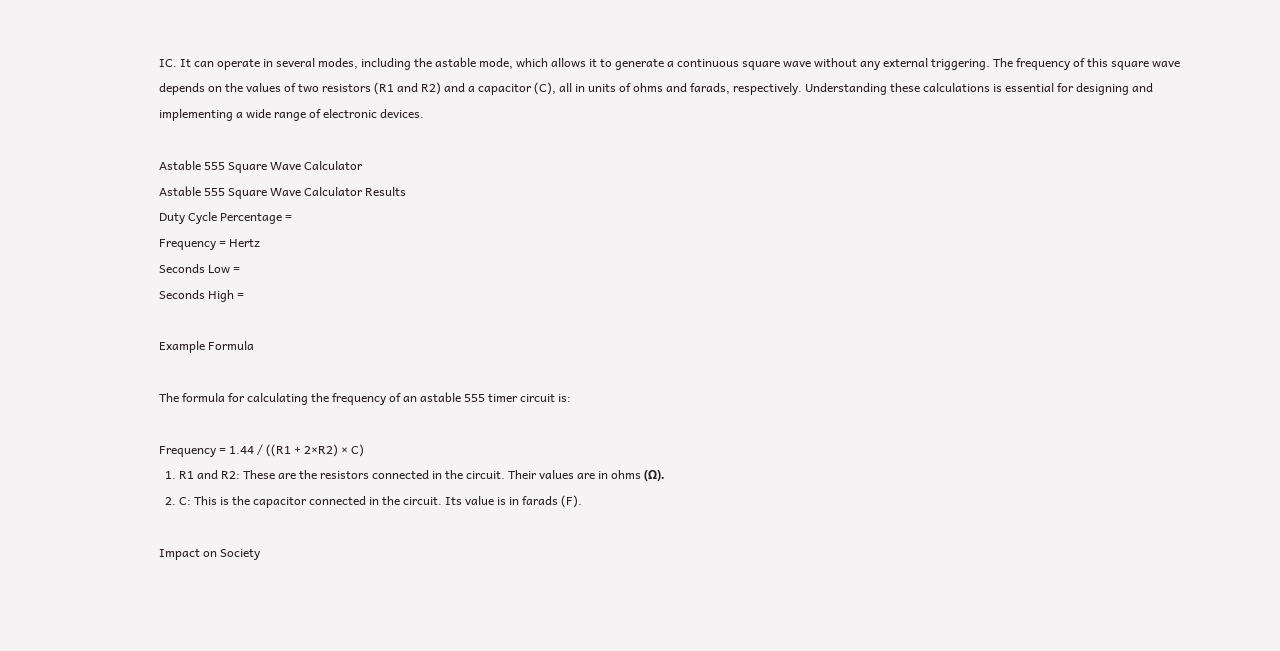IC. It can operate in several modes, including the astable mode, which allows it to generate a continuous square wave without any external triggering. The frequency of this square wave depends on the values of two resistors (R1 and R2) and a capacitor (C), all in units of ohms and farads, respectively. Understanding these calculations is essential for designing and implementing a wide range of electronic devices.

Astable 555 Square Wave Calculator
Astable 555 Square Wave Calculator Results
Duty Cycle Percentage =
Frequency = Hertz
Seconds Low =
Seconds High =

Example Formula

The formula for calculating the frequency of an astable 555 timer circuit is:

Frequency = 1.44 / ((R1 + 2×R2) × C)
  1. R1 and R2: These are the resistors connected in the circuit. Their values are in ohms (Ω).
  2. C: This is the capacitor connected in the circuit. Its value is in farads (F).

Impact on Society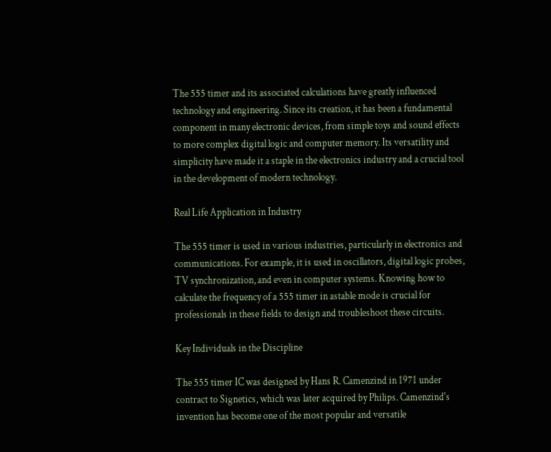The 555 timer and its associated calculations have greatly influenced technology and engineering. Since its creation, it has been a fundamental component in many electronic devices, from simple toys and sound effects to more complex digital logic and computer memory. Its versatility and simplicity have made it a staple in the electronics industry and a crucial tool in the development of modern technology.

Real Life Application in Industry

The 555 timer is used in various industries, particularly in electronics and communications. For example, it is used in oscillators, digital logic probes, TV synchronization, and even in computer systems. Knowing how to calculate the frequency of a 555 timer in astable mode is crucial for professionals in these fields to design and troubleshoot these circuits.

Key Individuals in the Discipline

The 555 timer IC was designed by Hans R. Camenzind in 1971 under contract to Signetics, which was later acquired by Philips. Camenzind's invention has become one of the most popular and versatile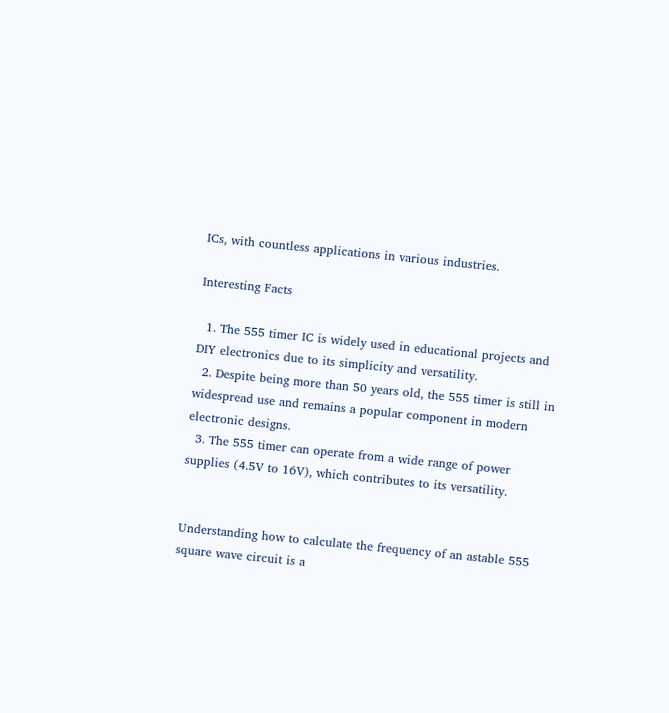ICs, with countless applications in various industries.

Interesting Facts

  1. The 555 timer IC is widely used in educational projects and DIY electronics due to its simplicity and versatility.
  2. Despite being more than 50 years old, the 555 timer is still in widespread use and remains a popular component in modern electronic designs.
  3. The 555 timer can operate from a wide range of power supplies (4.5V to 16V), which contributes to its versatility.


Understanding how to calculate the frequency of an astable 555 square wave circuit is a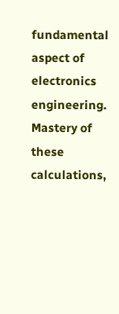fundamental aspect of electronics engineering. Mastery of these calculations,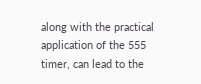along with the practical application of the 555 timer, can lead to the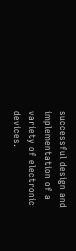successful design and implementation of a variety of electronic devices.